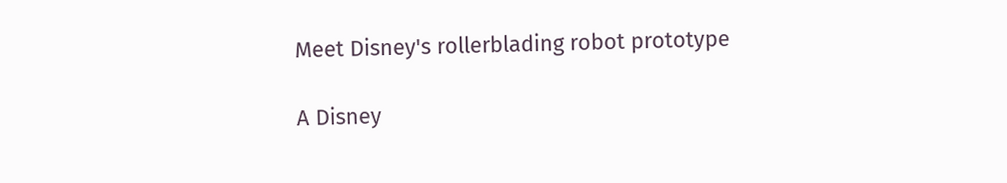Meet Disney's rollerblading robot prototype

A Disney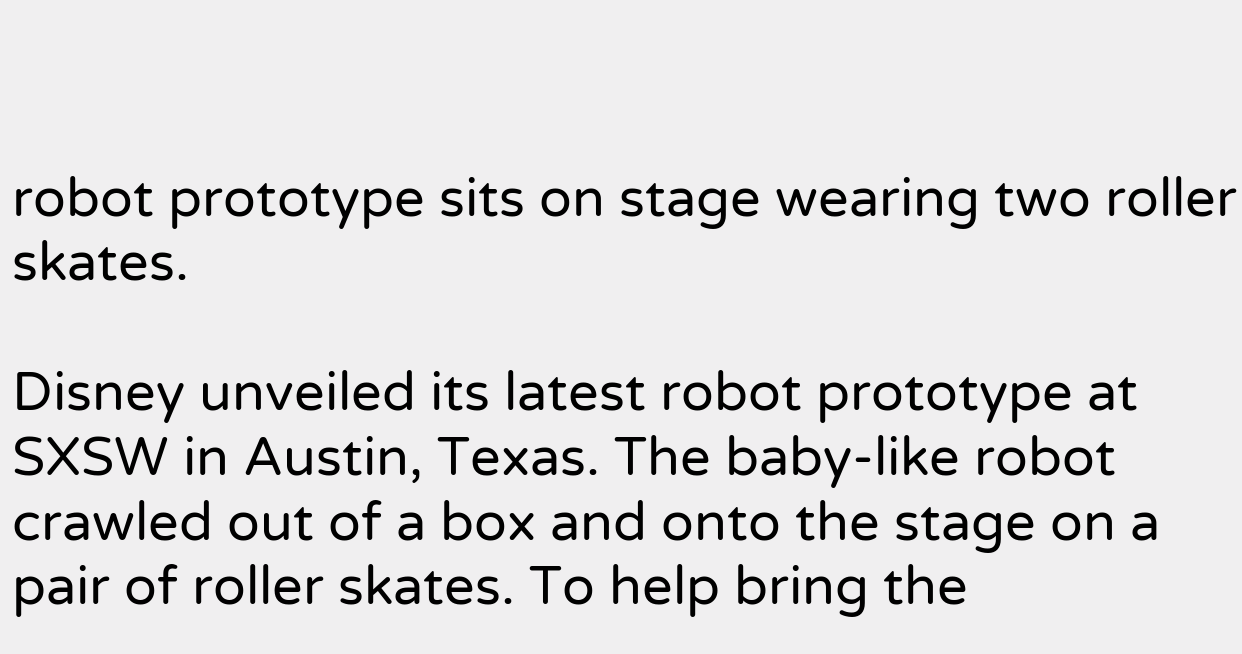robot prototype sits on stage wearing two roller skates.

Disney unveiled its latest robot prototype at SXSW in Austin, Texas. The baby-like robot crawled out of a box and onto the stage on a pair of roller skates. To help bring the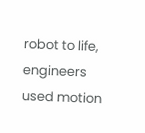robot to life, engineers used motion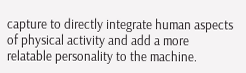capture to directly integrate human aspects of physical activity and add a more relatable personality to the machine.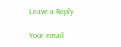Leave a Reply

Your email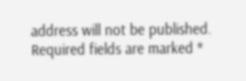address will not be published. Required fields are marked *